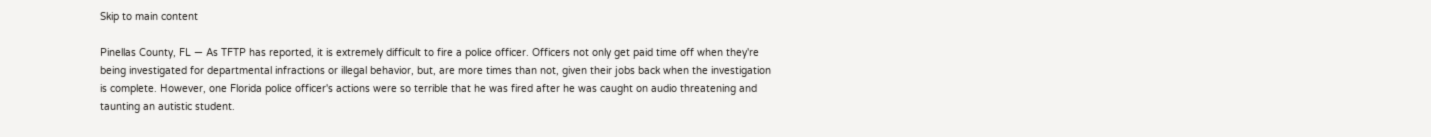Skip to main content

Pinellas County, FL — As TFTP has reported, it is extremely difficult to fire a police officer. Officers not only get paid time off when they're being investigated for departmental infractions or illegal behavior, but, are more times than not, given their jobs back when the investigation is complete. However, one Florida police officer's actions were so terrible that he was fired after he was caught on audio threatening and taunting an autistic student.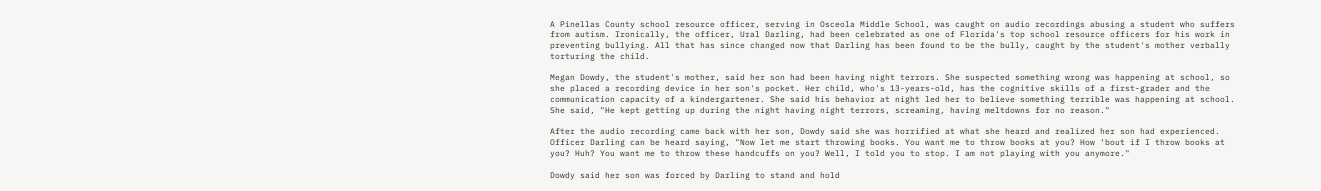A Pinellas County school resource officer, serving in Osceola Middle School, was caught on audio recordings abusing a student who suffers from autism. Ironically, the officer, Ural Darling, had been celebrated as one of Florida's top school resource officers for his work in preventing bullying. All that has since changed now that Darling has been found to be the bully, caught by the student's mother verbally torturing the child.

Megan Dowdy, the student's mother, said her son had been having night terrors. She suspected something wrong was happening at school, so she placed a recording device in her son's pocket. Her child, who's 13-years-old, has the cognitive skills of a first-grader and the communication capacity of a kindergartener. She said his behavior at night led her to believe something terrible was happening at school. She said, "He kept getting up during the night having night terrors, screaming, having meltdowns for no reason."

After the audio recording came back with her son, Dowdy said she was horrified at what she heard and realized her son had experienced. Officer Darling can be heard saying, "Now let me start throwing books. You want me to throw books at you? How ‘bout if I throw books at you? Huh? You want me to throw these handcuffs on you? Well, I told you to stop. I am not playing with you anymore."

Dowdy said her son was forced by Darling to stand and hold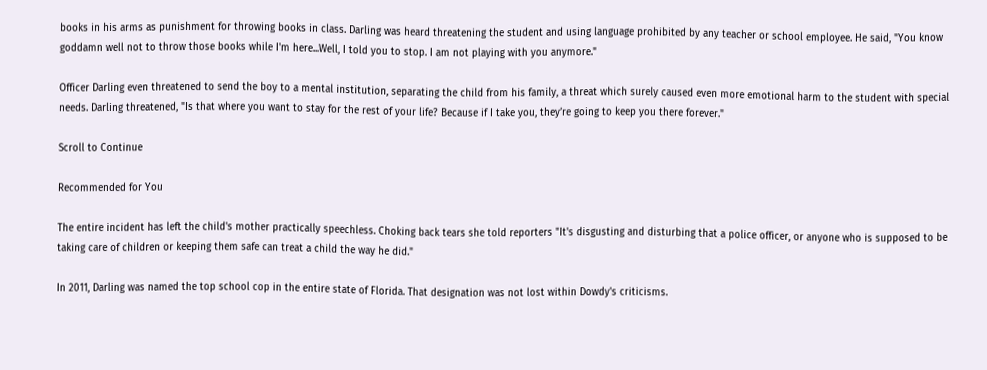books in his arms as punishment for throwing books in class. Darling was heard threatening the student and using language prohibited by any teacher or school employee. He said, "You know goddamn well not to throw those books while I'm here...Well, I told you to stop. I am not playing with you anymore."

Officer Darling even threatened to send the boy to a mental institution, separating the child from his family, a threat which surely caused even more emotional harm to the student with special needs. Darling threatened, "Is that where you want to stay for the rest of your life? Because if I take you, they’re going to keep you there forever."

Scroll to Continue

Recommended for You

The entire incident has left the child's mother practically speechless. Choking back tears she told reporters "It's disgusting and disturbing that a police officer, or anyone who is supposed to be taking care of children or keeping them safe can treat a child the way he did."

In 2011, Darling was named the top school cop in the entire state of Florida. That designation was not lost within Dowdy's criticisms.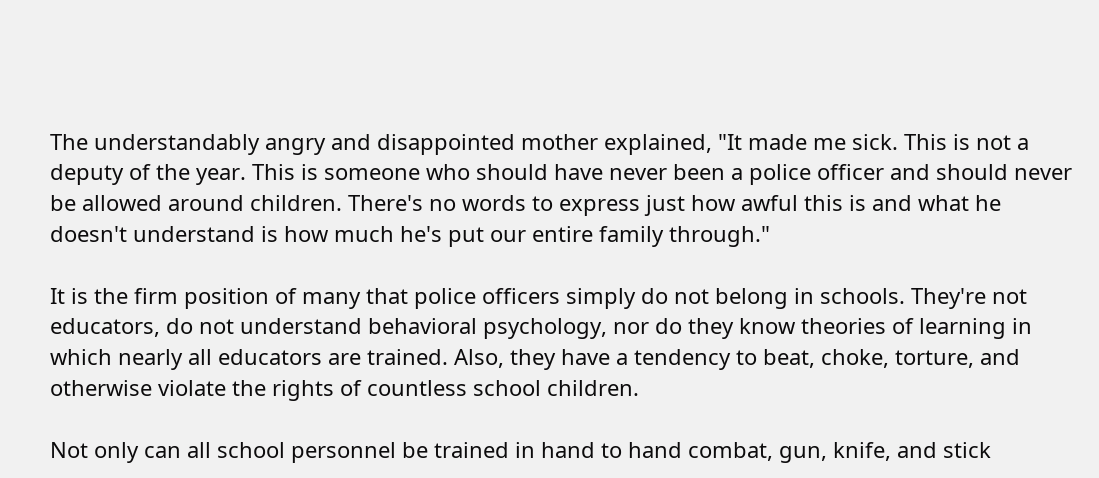The understandably angry and disappointed mother explained, "It made me sick. This is not a deputy of the year. This is someone who should have never been a police officer and should never be allowed around children. There's no words to express just how awful this is and what he doesn't understand is how much he's put our entire family through."

It is the firm position of many that police officers simply do not belong in schools. They're not educators, do not understand behavioral psychology, nor do they know theories of learning in which nearly all educators are trained. Also, they have a tendency to beat, choke, torture, and otherwise violate the rights of countless school children.

Not only can all school personnel be trained in hand to hand combat, gun, knife, and stick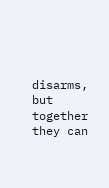disarms, but together they can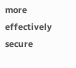more effectively secure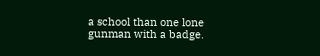a school than one lone gunman with a badge.